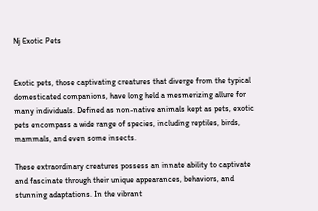Nj Exotic Pets


Exotic pets, those captivating creatures that diverge from the typical domesticated companions, have long held a mesmerizing allure for many individuals. Defined as non-native animals kept as pets, exotic pets encompass a wide range of species, including reptiles, birds, mammals, and even some insects.

These extraordinary creatures possess an innate ability to captivate and fascinate through their unique appearances, behaviors, and stunning adaptations. In the vibrant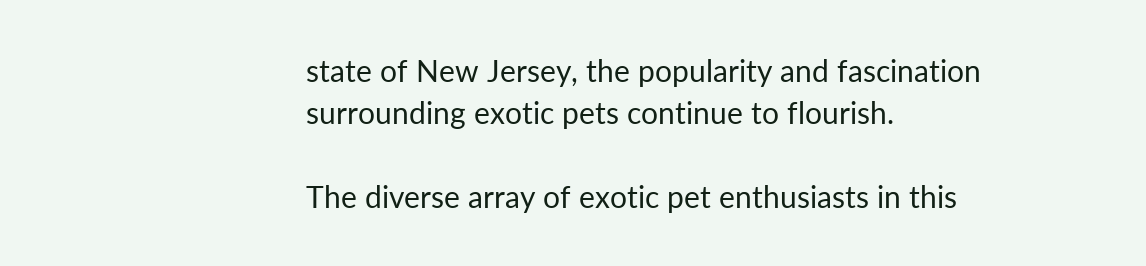state of New Jersey, the popularity and fascination surrounding exotic pets continue to flourish.

The diverse array of exotic pet enthusiasts in this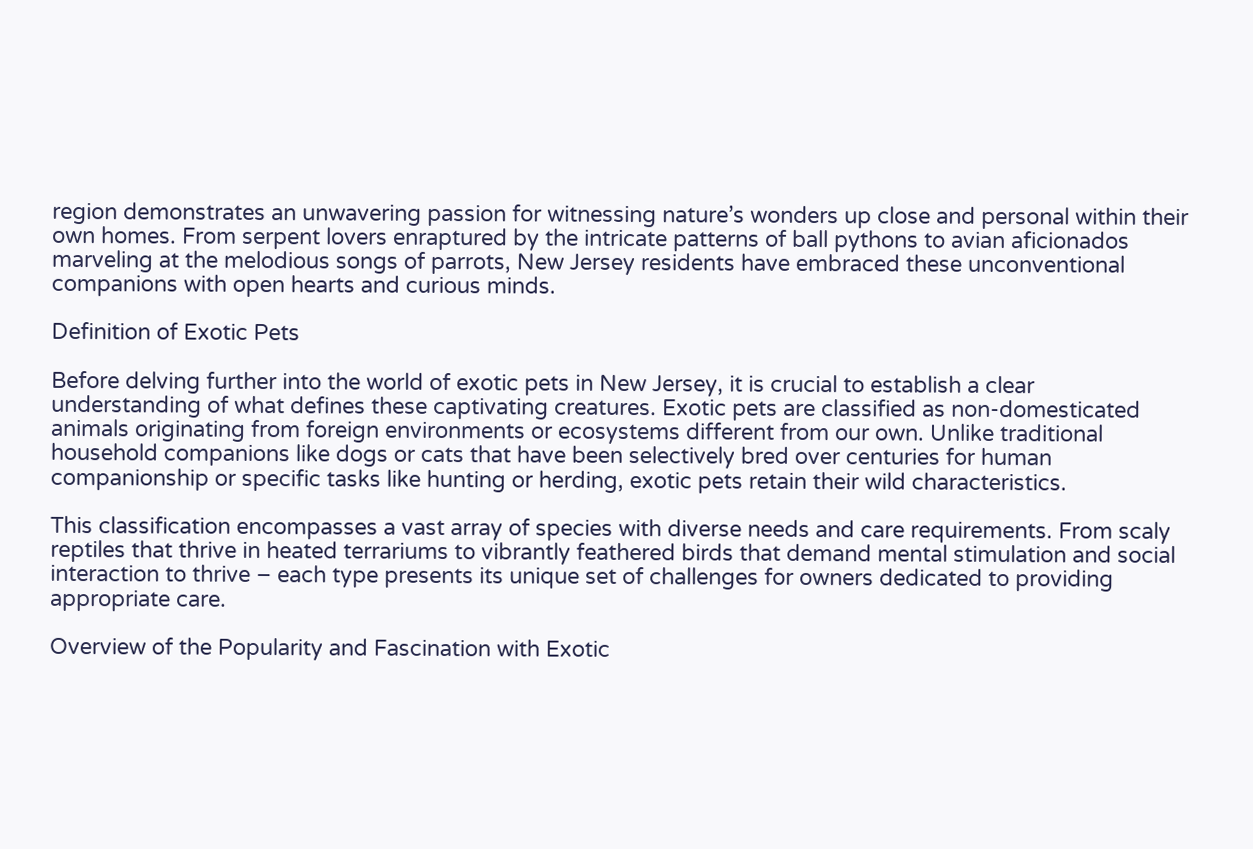region demonstrates an unwavering passion for witnessing nature’s wonders up close and personal within their own homes. From serpent lovers enraptured by the intricate patterns of ball pythons to avian aficionados marveling at the melodious songs of parrots, New Jersey residents have embraced these unconventional companions with open hearts and curious minds.

Definition of Exotic Pets

Before delving further into the world of exotic pets in New Jersey, it is crucial to establish a clear understanding of what defines these captivating creatures. Exotic pets are classified as non-domesticated animals originating from foreign environments or ecosystems different from our own. Unlike traditional household companions like dogs or cats that have been selectively bred over centuries for human companionship or specific tasks like hunting or herding, exotic pets retain their wild characteristics.

This classification encompasses a vast array of species with diverse needs and care requirements. From scaly reptiles that thrive in heated terrariums to vibrantly feathered birds that demand mental stimulation and social interaction to thrive – each type presents its unique set of challenges for owners dedicated to providing appropriate care.

Overview of the Popularity and Fascination with Exotic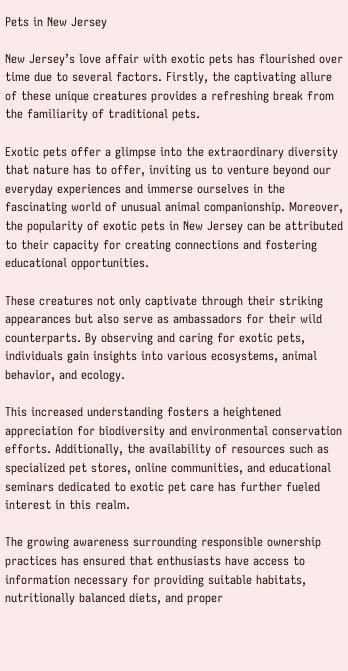Pets in New Jersey

New Jersey’s love affair with exotic pets has flourished over time due to several factors. Firstly, the captivating allure of these unique creatures provides a refreshing break from the familiarity of traditional pets.

Exotic pets offer a glimpse into the extraordinary diversity that nature has to offer, inviting us to venture beyond our everyday experiences and immerse ourselves in the fascinating world of unusual animal companionship. Moreover, the popularity of exotic pets in New Jersey can be attributed to their capacity for creating connections and fostering educational opportunities.

These creatures not only captivate through their striking appearances but also serve as ambassadors for their wild counterparts. By observing and caring for exotic pets, individuals gain insights into various ecosystems, animal behavior, and ecology.

This increased understanding fosters a heightened appreciation for biodiversity and environmental conservation efforts. Additionally, the availability of resources such as specialized pet stores, online communities, and educational seminars dedicated to exotic pet care has further fueled interest in this realm.

The growing awareness surrounding responsible ownership practices has ensured that enthusiasts have access to information necessary for providing suitable habitats, nutritionally balanced diets, and proper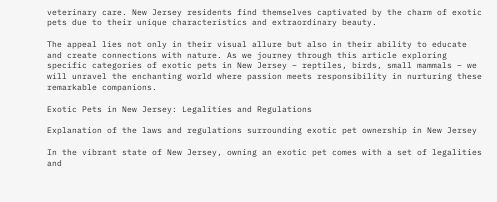veterinary care. New Jersey residents find themselves captivated by the charm of exotic pets due to their unique characteristics and extraordinary beauty.

The appeal lies not only in their visual allure but also in their ability to educate and create connections with nature. As we journey through this article exploring specific categories of exotic pets in New Jersey – reptiles, birds, small mammals – we will unravel the enchanting world where passion meets responsibility in nurturing these remarkable companions.

Exotic Pets in New Jersey: Legalities and Regulations

Explanation of the laws and regulations surrounding exotic pet ownership in New Jersey

In the vibrant state of New Jersey, owning an exotic pet comes with a set of legalities and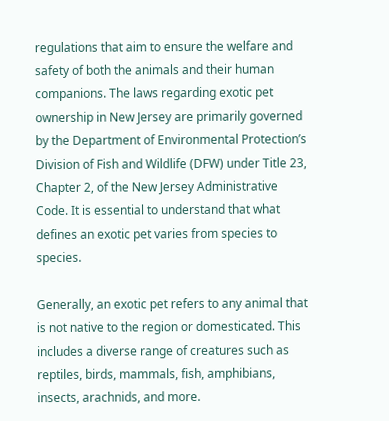regulations that aim to ensure the welfare and safety of both the animals and their human companions. The laws regarding exotic pet ownership in New Jersey are primarily governed by the Department of Environmental Protection’s Division of Fish and Wildlife (DFW) under Title 23, Chapter 2, of the New Jersey Administrative Code. It is essential to understand that what defines an exotic pet varies from species to species.

Generally, an exotic pet refers to any animal that is not native to the region or domesticated. This includes a diverse range of creatures such as reptiles, birds, mammals, fish, amphibians, insects, arachnids, and more.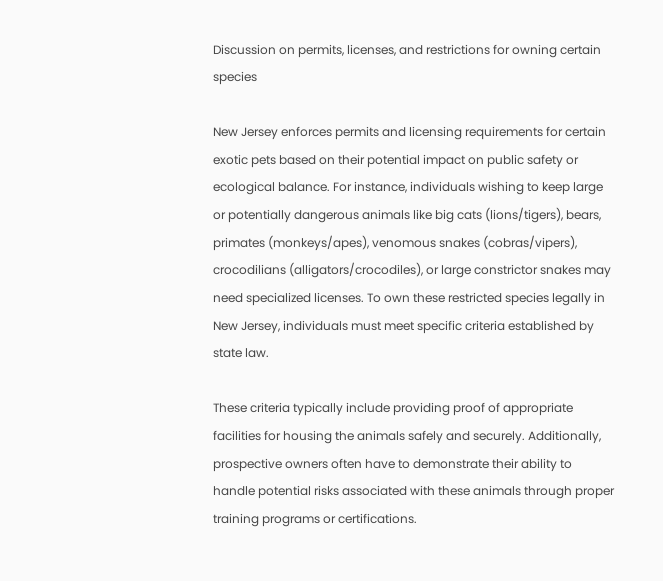Discussion on permits, licenses, and restrictions for owning certain species

New Jersey enforces permits and licensing requirements for certain exotic pets based on their potential impact on public safety or ecological balance. For instance, individuals wishing to keep large or potentially dangerous animals like big cats (lions/tigers), bears, primates (monkeys/apes), venomous snakes (cobras/vipers), crocodilians (alligators/crocodiles), or large constrictor snakes may need specialized licenses. To own these restricted species legally in New Jersey, individuals must meet specific criteria established by state law.

These criteria typically include providing proof of appropriate facilities for housing the animals safely and securely. Additionally, prospective owners often have to demonstrate their ability to handle potential risks associated with these animals through proper training programs or certifications.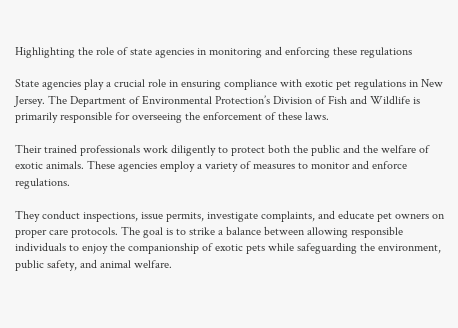Highlighting the role of state agencies in monitoring and enforcing these regulations

State agencies play a crucial role in ensuring compliance with exotic pet regulations in New Jersey. The Department of Environmental Protection’s Division of Fish and Wildlife is primarily responsible for overseeing the enforcement of these laws.

Their trained professionals work diligently to protect both the public and the welfare of exotic animals. These agencies employ a variety of measures to monitor and enforce regulations.

They conduct inspections, issue permits, investigate complaints, and educate pet owners on proper care protocols. The goal is to strike a balance between allowing responsible individuals to enjoy the companionship of exotic pets while safeguarding the environment, public safety, and animal welfare.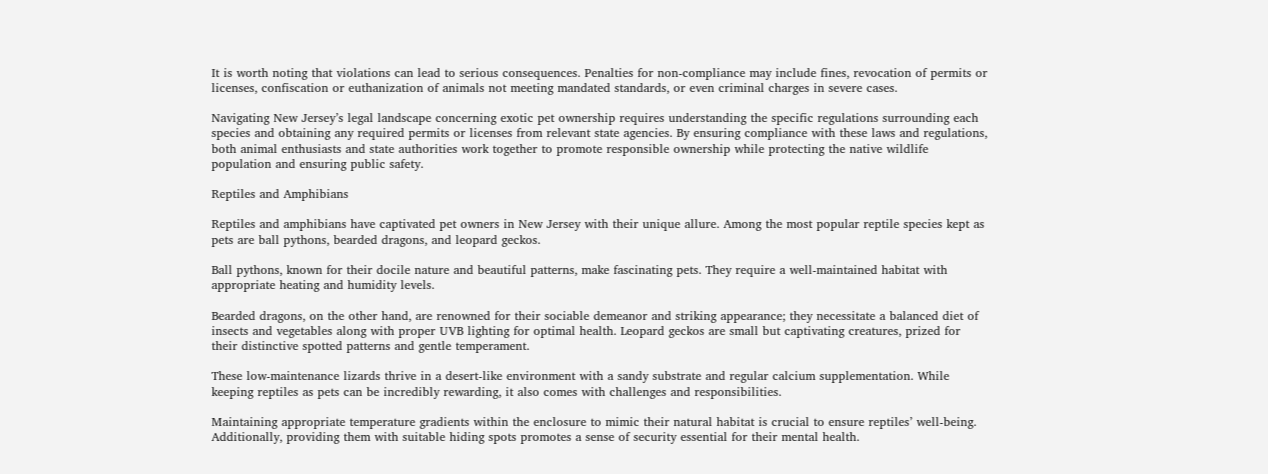It is worth noting that violations can lead to serious consequences. Penalties for non-compliance may include fines, revocation of permits or licenses, confiscation or euthanization of animals not meeting mandated standards, or even criminal charges in severe cases.

Navigating New Jersey’s legal landscape concerning exotic pet ownership requires understanding the specific regulations surrounding each species and obtaining any required permits or licenses from relevant state agencies. By ensuring compliance with these laws and regulations, both animal enthusiasts and state authorities work together to promote responsible ownership while protecting the native wildlife population and ensuring public safety.

Reptiles and Amphibians

Reptiles and amphibians have captivated pet owners in New Jersey with their unique allure. Among the most popular reptile species kept as pets are ball pythons, bearded dragons, and leopard geckos.

Ball pythons, known for their docile nature and beautiful patterns, make fascinating pets. They require a well-maintained habitat with appropriate heating and humidity levels.

Bearded dragons, on the other hand, are renowned for their sociable demeanor and striking appearance; they necessitate a balanced diet of insects and vegetables along with proper UVB lighting for optimal health. Leopard geckos are small but captivating creatures, prized for their distinctive spotted patterns and gentle temperament.

These low-maintenance lizards thrive in a desert-like environment with a sandy substrate and regular calcium supplementation. While keeping reptiles as pets can be incredibly rewarding, it also comes with challenges and responsibilities.

Maintaining appropriate temperature gradients within the enclosure to mimic their natural habitat is crucial to ensure reptiles’ well-being. Additionally, providing them with suitable hiding spots promotes a sense of security essential for their mental health.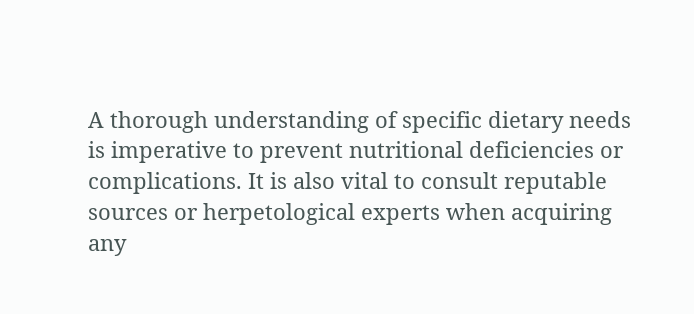A thorough understanding of specific dietary needs is imperative to prevent nutritional deficiencies or complications. It is also vital to consult reputable sources or herpetological experts when acquiring any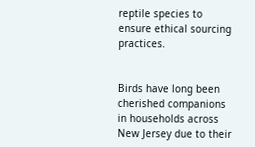reptile species to ensure ethical sourcing practices.


Birds have long been cherished companions in households across New Jersey due to their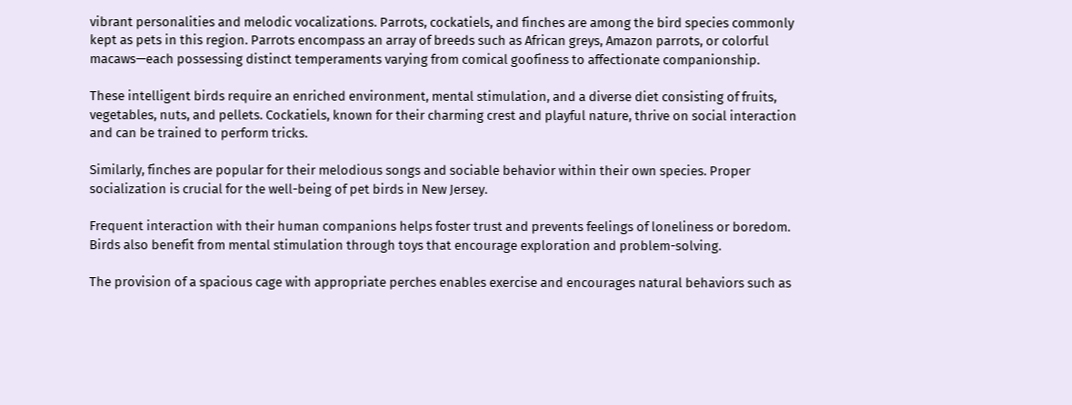vibrant personalities and melodic vocalizations. Parrots, cockatiels, and finches are among the bird species commonly kept as pets in this region. Parrots encompass an array of breeds such as African greys, Amazon parrots, or colorful macaws—each possessing distinct temperaments varying from comical goofiness to affectionate companionship.

These intelligent birds require an enriched environment, mental stimulation, and a diverse diet consisting of fruits, vegetables, nuts, and pellets. Cockatiels, known for their charming crest and playful nature, thrive on social interaction and can be trained to perform tricks.

Similarly, finches are popular for their melodious songs and sociable behavior within their own species. Proper socialization is crucial for the well-being of pet birds in New Jersey.

Frequent interaction with their human companions helps foster trust and prevents feelings of loneliness or boredom. Birds also benefit from mental stimulation through toys that encourage exploration and problem-solving.

The provision of a spacious cage with appropriate perches enables exercise and encourages natural behaviors such as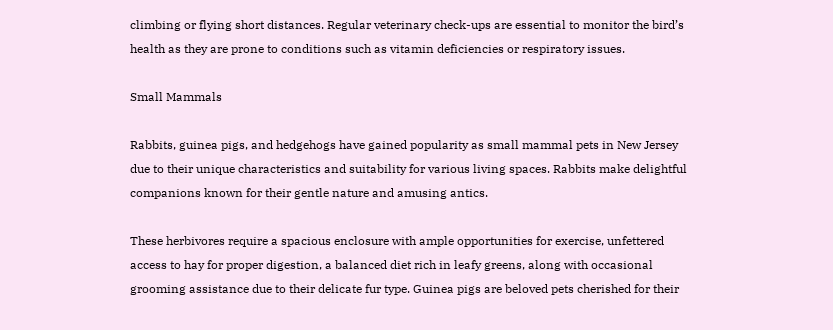climbing or flying short distances. Regular veterinary check-ups are essential to monitor the bird’s health as they are prone to conditions such as vitamin deficiencies or respiratory issues.

Small Mammals

Rabbits, guinea pigs, and hedgehogs have gained popularity as small mammal pets in New Jersey due to their unique characteristics and suitability for various living spaces. Rabbits make delightful companions known for their gentle nature and amusing antics.

These herbivores require a spacious enclosure with ample opportunities for exercise, unfettered access to hay for proper digestion, a balanced diet rich in leafy greens, along with occasional grooming assistance due to their delicate fur type. Guinea pigs are beloved pets cherished for their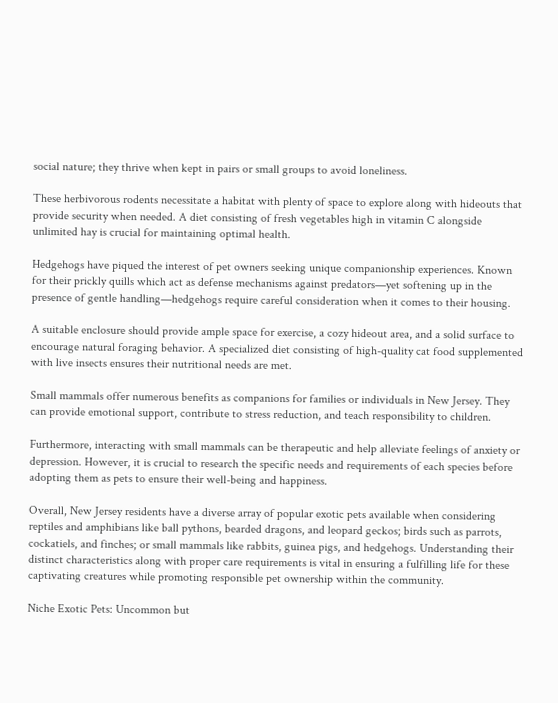social nature; they thrive when kept in pairs or small groups to avoid loneliness.

These herbivorous rodents necessitate a habitat with plenty of space to explore along with hideouts that provide security when needed. A diet consisting of fresh vegetables high in vitamin C alongside unlimited hay is crucial for maintaining optimal health.

Hedgehogs have piqued the interest of pet owners seeking unique companionship experiences. Known for their prickly quills which act as defense mechanisms against predators—yet softening up in the presence of gentle handling—hedgehogs require careful consideration when it comes to their housing.

A suitable enclosure should provide ample space for exercise, a cozy hideout area, and a solid surface to encourage natural foraging behavior. A specialized diet consisting of high-quality cat food supplemented with live insects ensures their nutritional needs are met.

Small mammals offer numerous benefits as companions for families or individuals in New Jersey. They can provide emotional support, contribute to stress reduction, and teach responsibility to children.

Furthermore, interacting with small mammals can be therapeutic and help alleviate feelings of anxiety or depression. However, it is crucial to research the specific needs and requirements of each species before adopting them as pets to ensure their well-being and happiness.

Overall, New Jersey residents have a diverse array of popular exotic pets available when considering reptiles and amphibians like ball pythons, bearded dragons, and leopard geckos; birds such as parrots, cockatiels, and finches; or small mammals like rabbits, guinea pigs, and hedgehogs. Understanding their distinct characteristics along with proper care requirements is vital in ensuring a fulfilling life for these captivating creatures while promoting responsible pet ownership within the community.

Niche Exotic Pets: Uncommon but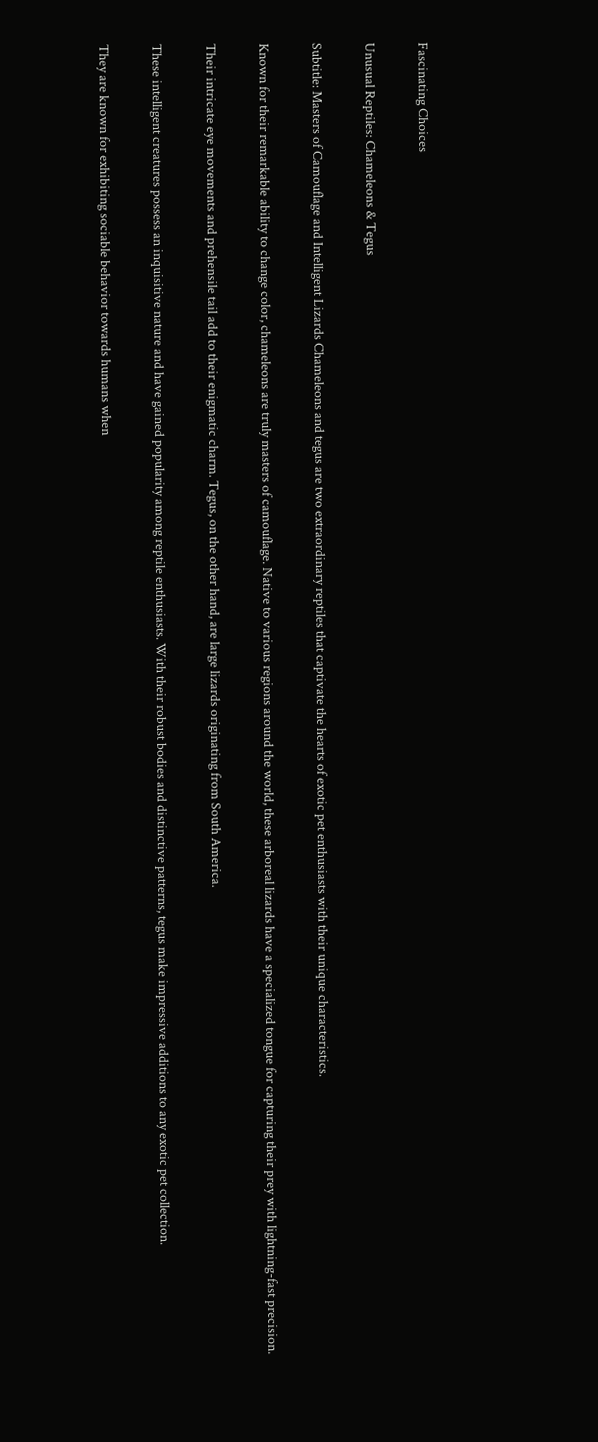Fascinating Choices

Unusual Reptiles: Chameleons & Tegus

Subtitle: Masters of Camouflage and Intelligent Lizards Chameleons and tegus are two extraordinary reptiles that captivate the hearts of exotic pet enthusiasts with their unique characteristics.

Known for their remarkable ability to change color, chameleons are truly masters of camouflage. Native to various regions around the world, these arboreal lizards have a specialized tongue for capturing their prey with lightning-fast precision.

Their intricate eye movements and prehensile tail add to their enigmatic charm. Tegus, on the other hand, are large lizards originating from South America.

These intelligent creatures possess an inquisitive nature and have gained popularity among reptile enthusiasts. With their robust bodies and distinctive patterns, tegus make impressive additions to any exotic pet collection.

They are known for exhibiting sociable behavior towards humans when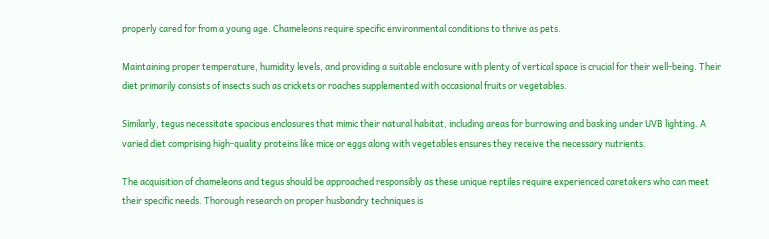properly cared for from a young age. Chameleons require specific environmental conditions to thrive as pets.

Maintaining proper temperature, humidity levels, and providing a suitable enclosure with plenty of vertical space is crucial for their well-being. Their diet primarily consists of insects such as crickets or roaches supplemented with occasional fruits or vegetables.

Similarly, tegus necessitate spacious enclosures that mimic their natural habitat, including areas for burrowing and basking under UVB lighting. A varied diet comprising high-quality proteins like mice or eggs along with vegetables ensures they receive the necessary nutrients.

The acquisition of chameleons and tegus should be approached responsibly as these unique reptiles require experienced caretakers who can meet their specific needs. Thorough research on proper husbandry techniques is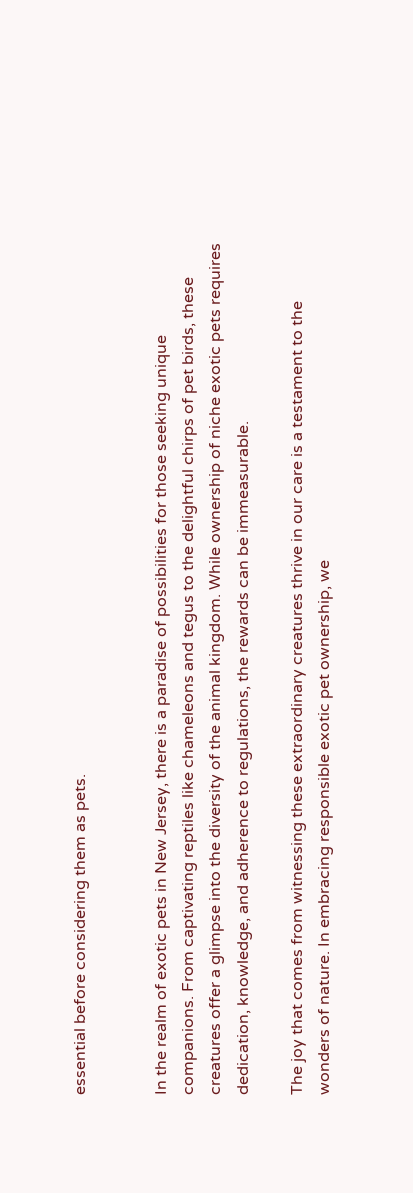essential before considering them as pets.


In the realm of exotic pets in New Jersey, there is a paradise of possibilities for those seeking unique companions. From captivating reptiles like chameleons and tegus to the delightful chirps of pet birds, these creatures offer a glimpse into the diversity of the animal kingdom. While ownership of niche exotic pets requires dedication, knowledge, and adherence to regulations, the rewards can be immeasurable.

The joy that comes from witnessing these extraordinary creatures thrive in our care is a testament to the wonders of nature. In embracing responsible exotic pet ownership, we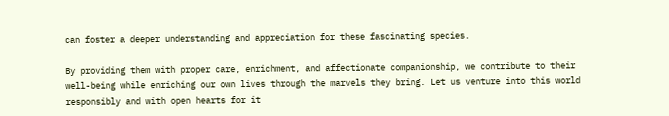can foster a deeper understanding and appreciation for these fascinating species.

By providing them with proper care, enrichment, and affectionate companionship, we contribute to their well-being while enriching our own lives through the marvels they bring. Let us venture into this world responsibly and with open hearts for it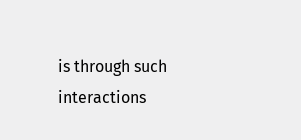is through such interactions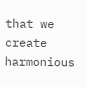that we create harmonious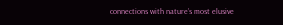connections with nature’s most elusive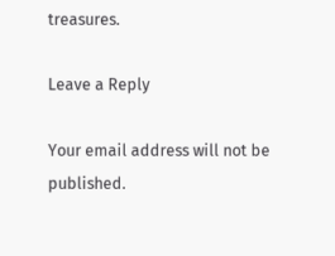treasures.

Leave a Reply

Your email address will not be published.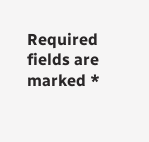Required fields are marked *